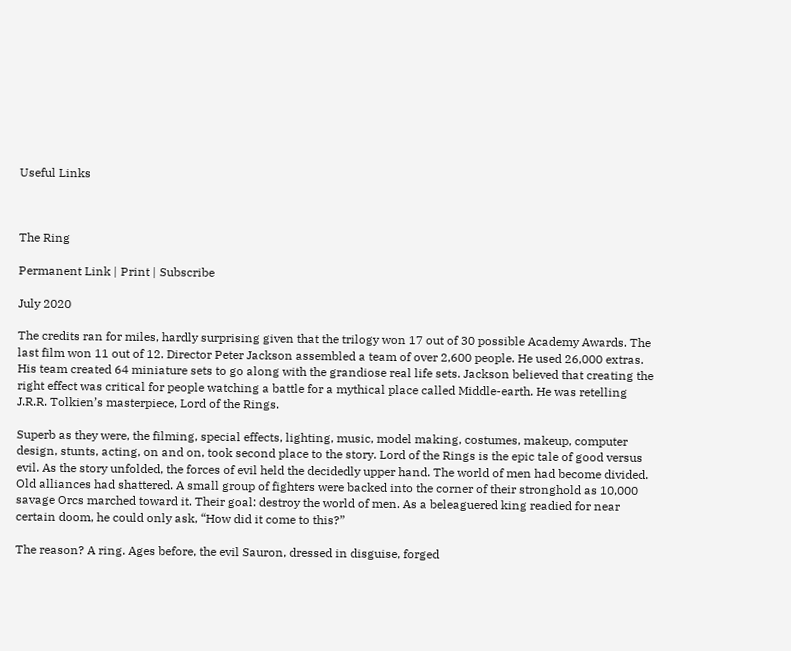Useful Links



The Ring

Permanent Link | Print | Subscribe

July 2020

The credits ran for miles, hardly surprising given that the trilogy won 17 out of 30 possible Academy Awards. The last film won 11 out of 12. Director Peter Jackson assembled a team of over 2,600 people. He used 26,000 extras. His team created 64 miniature sets to go along with the grandiose real life sets. Jackson believed that creating the right effect was critical for people watching a battle for a mythical place called Middle-earth. He was retelling J.R.R. Tolkien’s masterpiece, Lord of the Rings.

Superb as they were, the filming, special effects, lighting, music, model making, costumes, makeup, computer design, stunts, acting, on and on, took second place to the story. Lord of the Rings is the epic tale of good versus evil. As the story unfolded, the forces of evil held the decidedly upper hand. The world of men had become divided. Old alliances had shattered. A small group of fighters were backed into the corner of their stronghold as 10,000 savage Orcs marched toward it. Their goal: destroy the world of men. As a beleaguered king readied for near certain doom, he could only ask, “How did it come to this?”

The reason? A ring. Ages before, the evil Sauron, dressed in disguise, forged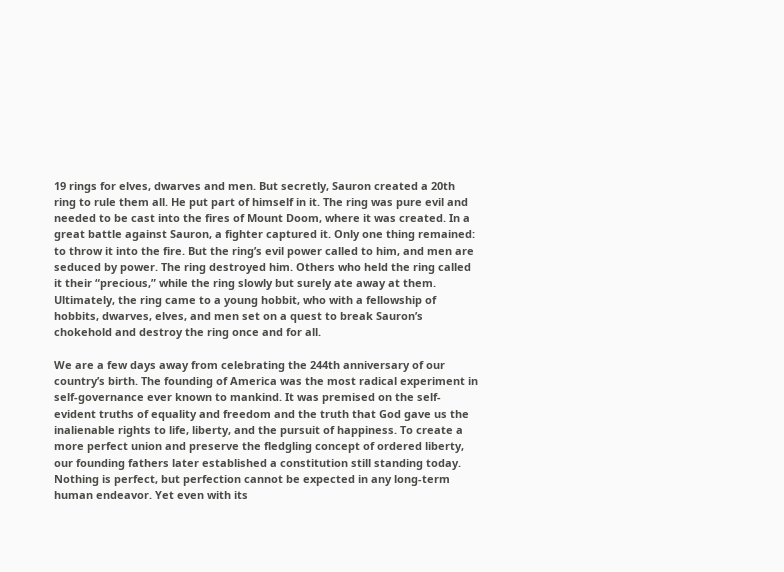19 rings for elves, dwarves and men. But secretly, Sauron created a 20th ring to rule them all. He put part of himself in it. The ring was pure evil and needed to be cast into the fires of Mount Doom, where it was created. In a great battle against Sauron, a fighter captured it. Only one thing remained: to throw it into the fire. But the ring’s evil power called to him, and men are seduced by power. The ring destroyed him. Others who held the ring called it their “precious,” while the ring slowly but surely ate away at them. Ultimately, the ring came to a young hobbit, who with a fellowship of hobbits, dwarves, elves, and men set on a quest to break Sauron’s chokehold and destroy the ring once and for all.

We are a few days away from celebrating the 244th anniversary of our country’s birth. The founding of America was the most radical experiment in self-governance ever known to mankind. It was premised on the self-evident truths of equality and freedom and the truth that God gave us the inalienable rights to life, liberty, and the pursuit of happiness. To create a more perfect union and preserve the fledgling concept of ordered liberty, our founding fathers later established a constitution still standing today. Nothing is perfect, but perfection cannot be expected in any long-term human endeavor. Yet even with its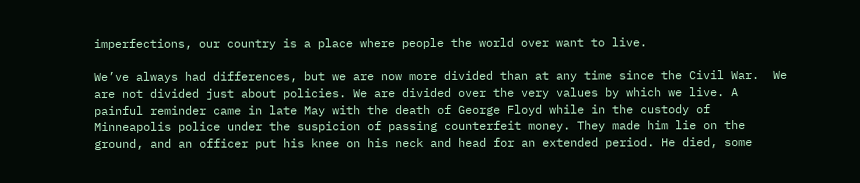imperfections, our country is a place where people the world over want to live.

We’ve always had differences, but we are now more divided than at any time since the Civil War.  We are not divided just about policies. We are divided over the very values by which we live. A painful reminder came in late May with the death of George Floyd while in the custody of Minneapolis police under the suspicion of passing counterfeit money. They made him lie on the ground, and an officer put his knee on his neck and head for an extended period. He died, some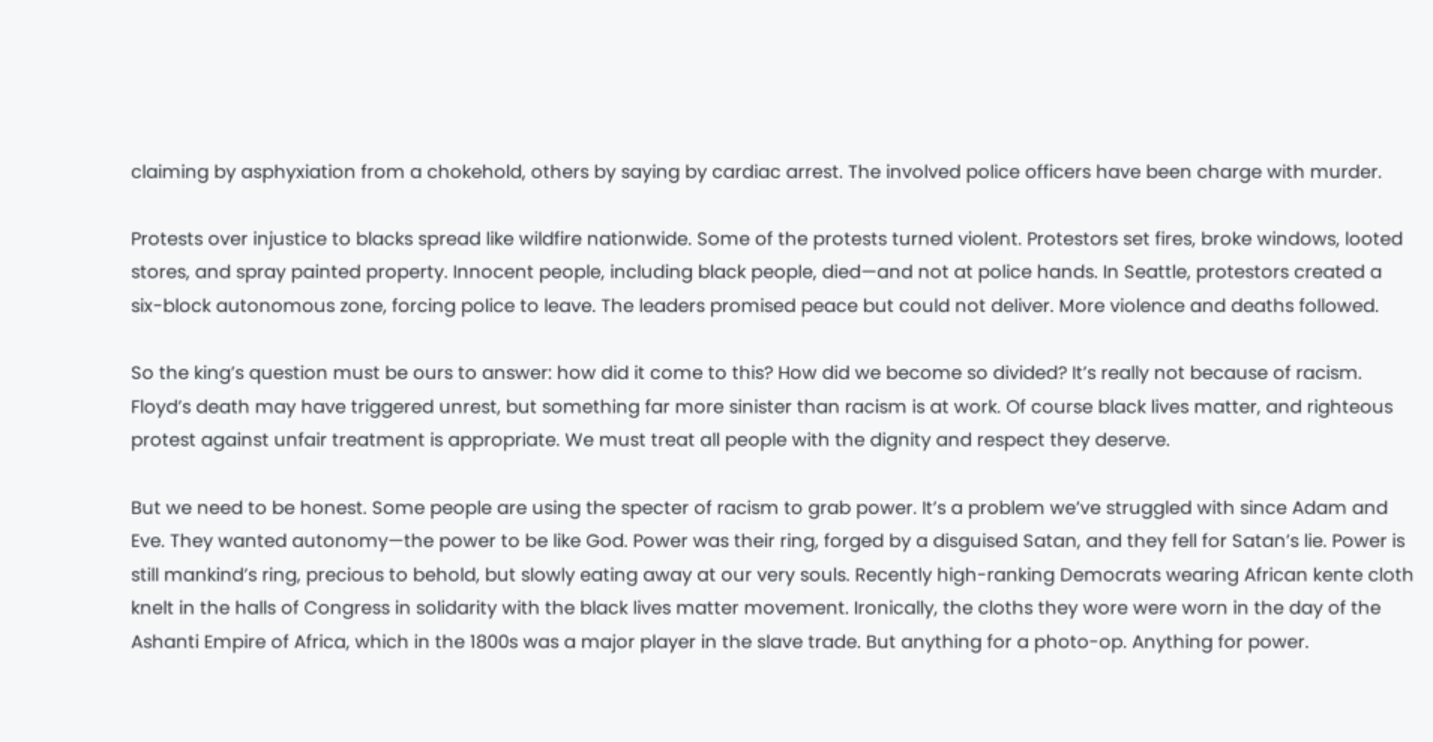claiming by asphyxiation from a chokehold, others by saying by cardiac arrest. The involved police officers have been charge with murder.

Protests over injustice to blacks spread like wildfire nationwide. Some of the protests turned violent. Protestors set fires, broke windows, looted stores, and spray painted property. Innocent people, including black people, died—and not at police hands. In Seattle, protestors created a six-block autonomous zone, forcing police to leave. The leaders promised peace but could not deliver. More violence and deaths followed.

So the king’s question must be ours to answer: how did it come to this? How did we become so divided? It’s really not because of racism. Floyd’s death may have triggered unrest, but something far more sinister than racism is at work. Of course black lives matter, and righteous protest against unfair treatment is appropriate. We must treat all people with the dignity and respect they deserve.

But we need to be honest. Some people are using the specter of racism to grab power. It’s a problem we’ve struggled with since Adam and Eve. They wanted autonomy—the power to be like God. Power was their ring, forged by a disguised Satan, and they fell for Satan’s lie. Power is still mankind’s ring, precious to behold, but slowly eating away at our very souls. Recently high-ranking Democrats wearing African kente cloth knelt in the halls of Congress in solidarity with the black lives matter movement. Ironically, the cloths they wore were worn in the day of the Ashanti Empire of Africa, which in the 1800s was a major player in the slave trade. But anything for a photo-op. Anything for power.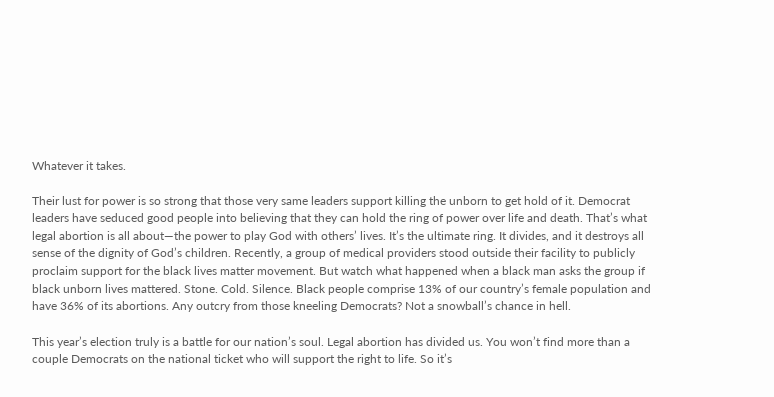Whatever it takes.

Their lust for power is so strong that those very same leaders support killing the unborn to get hold of it. Democrat leaders have seduced good people into believing that they can hold the ring of power over life and death. That’s what legal abortion is all about—the power to play God with others’ lives. It’s the ultimate ring. It divides, and it destroys all sense of the dignity of God’s children. Recently, a group of medical providers stood outside their facility to publicly proclaim support for the black lives matter movement. But watch what happened when a black man asks the group if black unborn lives mattered. Stone. Cold. Silence. Black people comprise 13% of our country’s female population and have 36% of its abortions. Any outcry from those kneeling Democrats? Not a snowball’s chance in hell.

This year’s election truly is a battle for our nation’s soul. Legal abortion has divided us. You won’t find more than a couple Democrats on the national ticket who will support the right to life. So it’s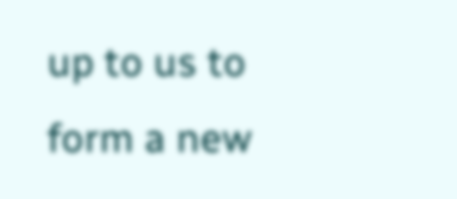up to us to form a new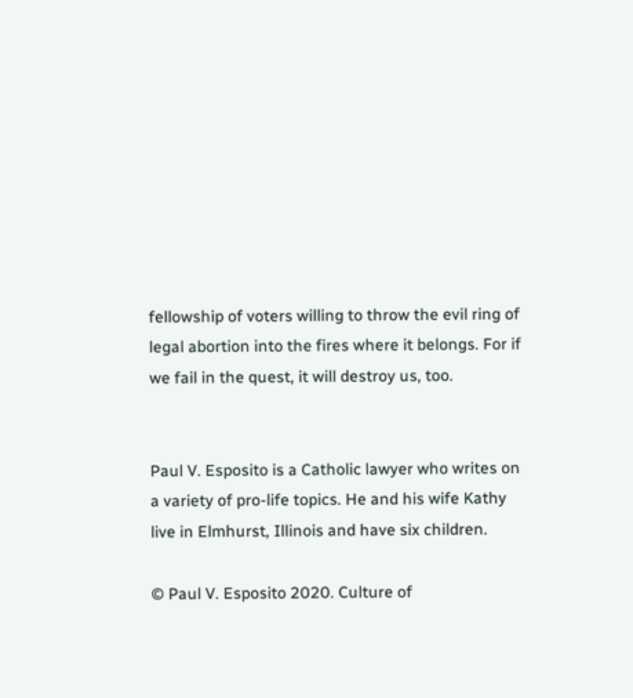fellowship of voters willing to throw the evil ring of legal abortion into the fires where it belongs. For if we fail in the quest, it will destroy us, too.


Paul V. Esposito is a Catholic lawyer who writes on a variety of pro-life topics. He and his wife Kathy live in Elmhurst, Illinois and have six children.

© Paul V. Esposito 2020. Culture of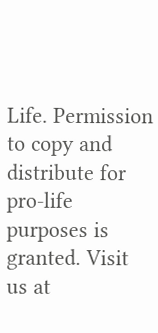Life. Permission to copy and distribute for pro-life purposes is granted. Visit us at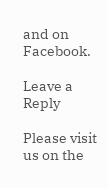and on Facebook.

Leave a Reply

Please visit us on the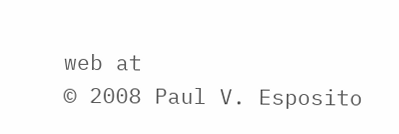web at
© 2008 Paul V. Esposito